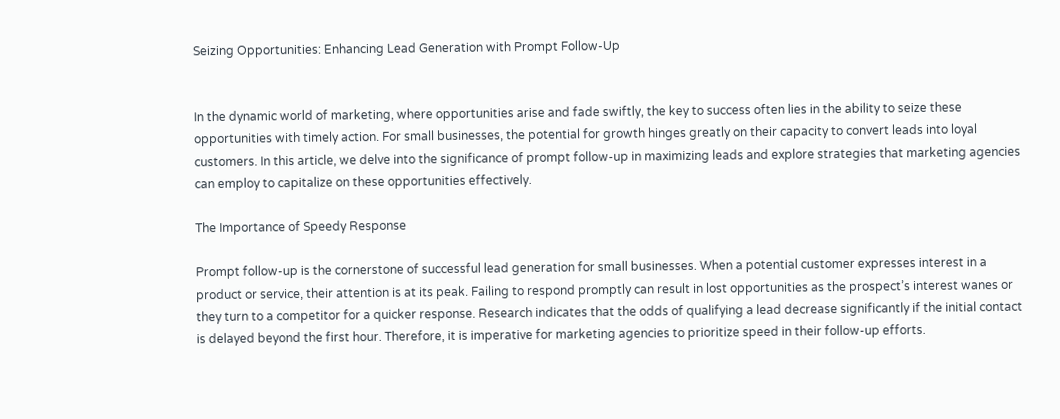Seizing Opportunities: Enhancing Lead Generation with Prompt Follow-Up


In the dynamic world of marketing, where opportunities arise and fade swiftly, the key to success often lies in the ability to seize these opportunities with timely action. For small businesses, the potential for growth hinges greatly on their capacity to convert leads into loyal customers. In this article, we delve into the significance of prompt follow-up in maximizing leads and explore strategies that marketing agencies can employ to capitalize on these opportunities effectively.

The Importance of Speedy Response

Prompt follow-up is the cornerstone of successful lead generation for small businesses. When a potential customer expresses interest in a product or service, their attention is at its peak. Failing to respond promptly can result in lost opportunities as the prospect’s interest wanes or they turn to a competitor for a quicker response. Research indicates that the odds of qualifying a lead decrease significantly if the initial contact is delayed beyond the first hour. Therefore, it is imperative for marketing agencies to prioritize speed in their follow-up efforts.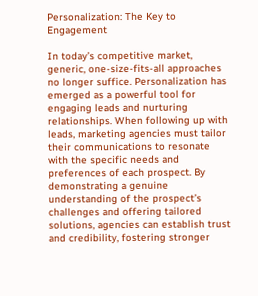Personalization: The Key to Engagement

In today’s competitive market, generic, one-size-fits-all approaches no longer suffice. Personalization has emerged as a powerful tool for engaging leads and nurturing relationships. When following up with leads, marketing agencies must tailor their communications to resonate with the specific needs and preferences of each prospect. By demonstrating a genuine understanding of the prospect’s challenges and offering tailored solutions, agencies can establish trust and credibility, fostering stronger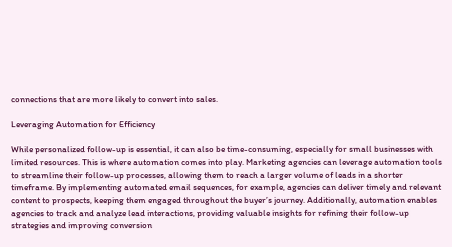connections that are more likely to convert into sales.

Leveraging Automation for Efficiency

While personalized follow-up is essential, it can also be time-consuming, especially for small businesses with limited resources. This is where automation comes into play. Marketing agencies can leverage automation tools to streamline their follow-up processes, allowing them to reach a larger volume of leads in a shorter timeframe. By implementing automated email sequences, for example, agencies can deliver timely and relevant content to prospects, keeping them engaged throughout the buyer’s journey. Additionally, automation enables agencies to track and analyze lead interactions, providing valuable insights for refining their follow-up strategies and improving conversion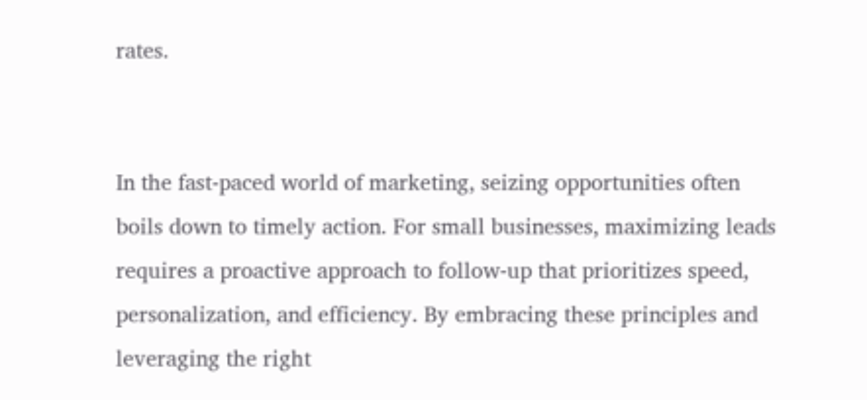rates.


In the fast-paced world of marketing, seizing opportunities often boils down to timely action. For small businesses, maximizing leads requires a proactive approach to follow-up that prioritizes speed, personalization, and efficiency. By embracing these principles and leveraging the right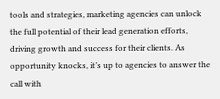tools and strategies, marketing agencies can unlock the full potential of their lead generation efforts, driving growth and success for their clients. As opportunity knocks, it’s up to agencies to answer the call with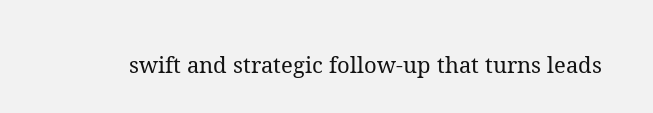swift and strategic follow-up that turns leads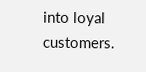into loyal customers.